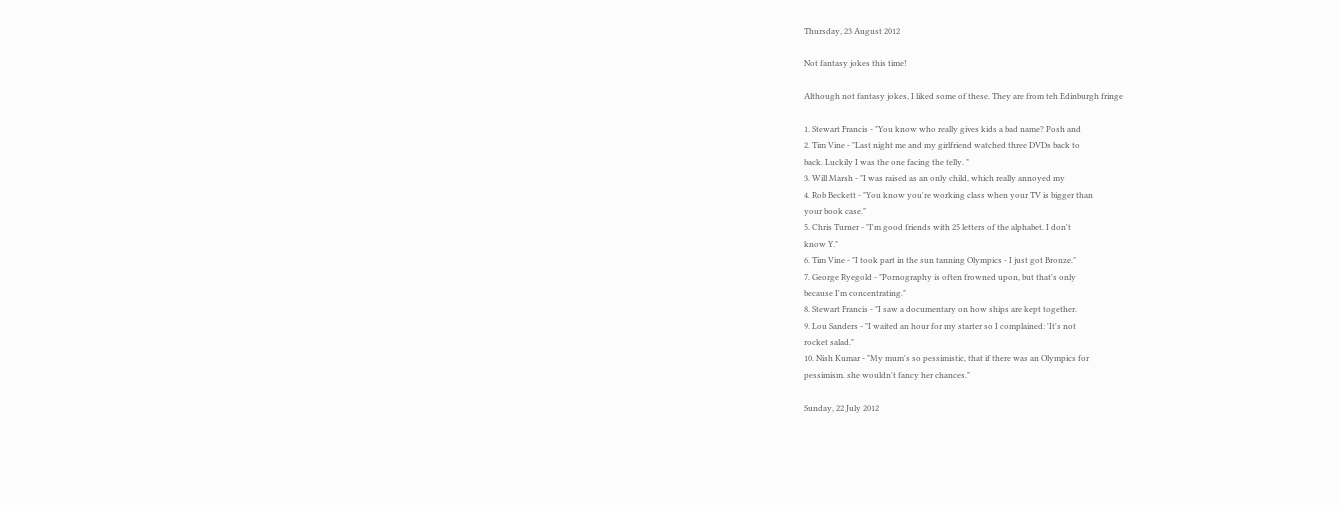Thursday, 23 August 2012

Not fantasy jokes this time!

Although not fantasy jokes, I liked some of these. They are from teh Edinburgh fringe

1. Stewart Francis - "You know who really gives kids a bad name? Posh and
2. Tim Vine - "Last night me and my girlfriend watched three DVDs back to
back. Luckily I was the one facing the telly. "
3. Will Marsh - "I was raised as an only child, which really annoyed my
4. Rob Beckett - "You know you're working class when your TV is bigger than
your book case."
5. Chris Turner - "I'm good friends with 25 letters of the alphabet. I don't
know Y."
6. Tim Vine - "I took part in the sun tanning Olympics - I just got Bronze."
7. George Ryegold - "Pornography is often frowned upon, but that's only
because I'm concentrating."
8. Stewart Francis - "I saw a documentary on how ships are kept together.
9. Lou Sanders - "I waited an hour for my starter so I complained: 'It's not
rocket salad."
10. Nish Kumar - "My mum's so pessimistic, that if there was an Olympics for
pessimism. she wouldn't fancy her chances."

Sunday, 22 July 2012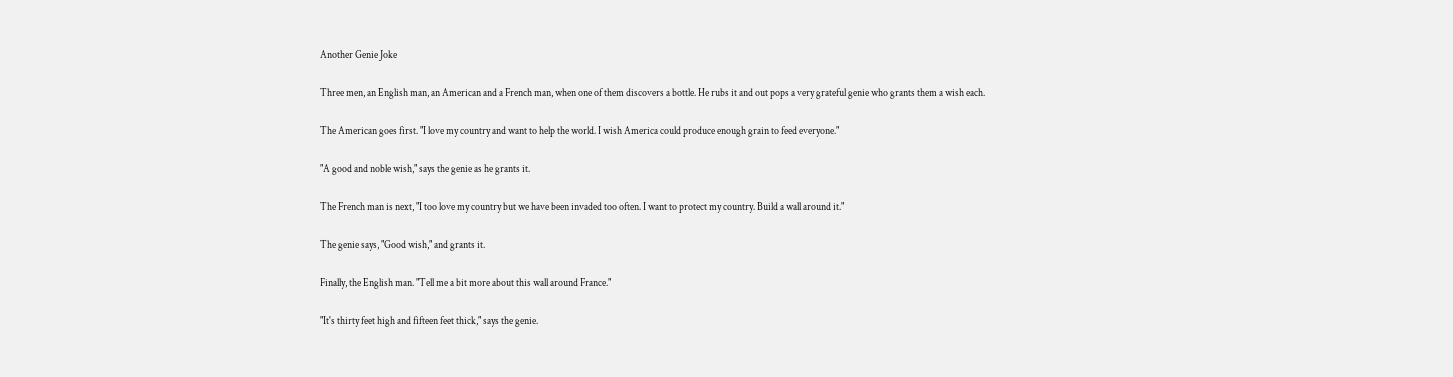Another Genie Joke

Three men, an English man, an American and a French man, when one of them discovers a bottle. He rubs it and out pops a very grateful genie who grants them a wish each.

The American goes first. "I love my country and want to help the world. I wish America could produce enough grain to feed everyone."

"A good and noble wish," says the genie as he grants it.

The French man is next, "I too love my country but we have been invaded too often. I want to protect my country. Build a wall around it."

The genie says, "Good wish," and grants it.

Finally, the English man. "Tell me a bit more about this wall around France."

"It's thirty feet high and fifteen feet thick," says the genie.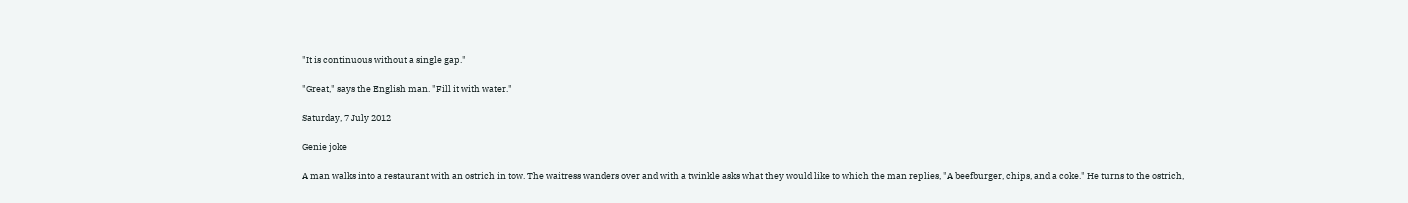"It is continuous without a single gap."

"Great," says the English man. "Fill it with water."

Saturday, 7 July 2012

Genie joke

A man walks into a restaurant with an ostrich in tow. The waitress wanders over and with a twinkle asks what they would like to which the man replies, "A beefburger, chips, and a coke." He turns to the ostrich,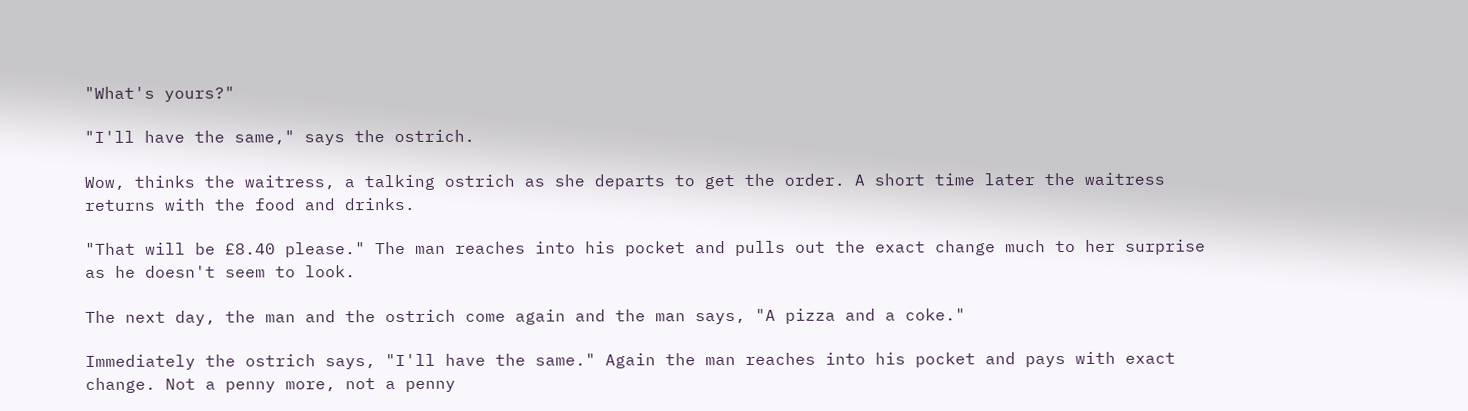"What's yours?"

"I'll have the same," says the ostrich.

Wow, thinks the waitress, a talking ostrich as she departs to get the order. A short time later the waitress returns with the food and drinks.

"That will be £8.40 please." The man reaches into his pocket and pulls out the exact change much to her surprise as he doesn't seem to look.

The next day, the man and the ostrich come again and the man says, "A pizza and a coke."

Immediately the ostrich says, "I'll have the same." Again the man reaches into his pocket and pays with exact change. Not a penny more, not a penny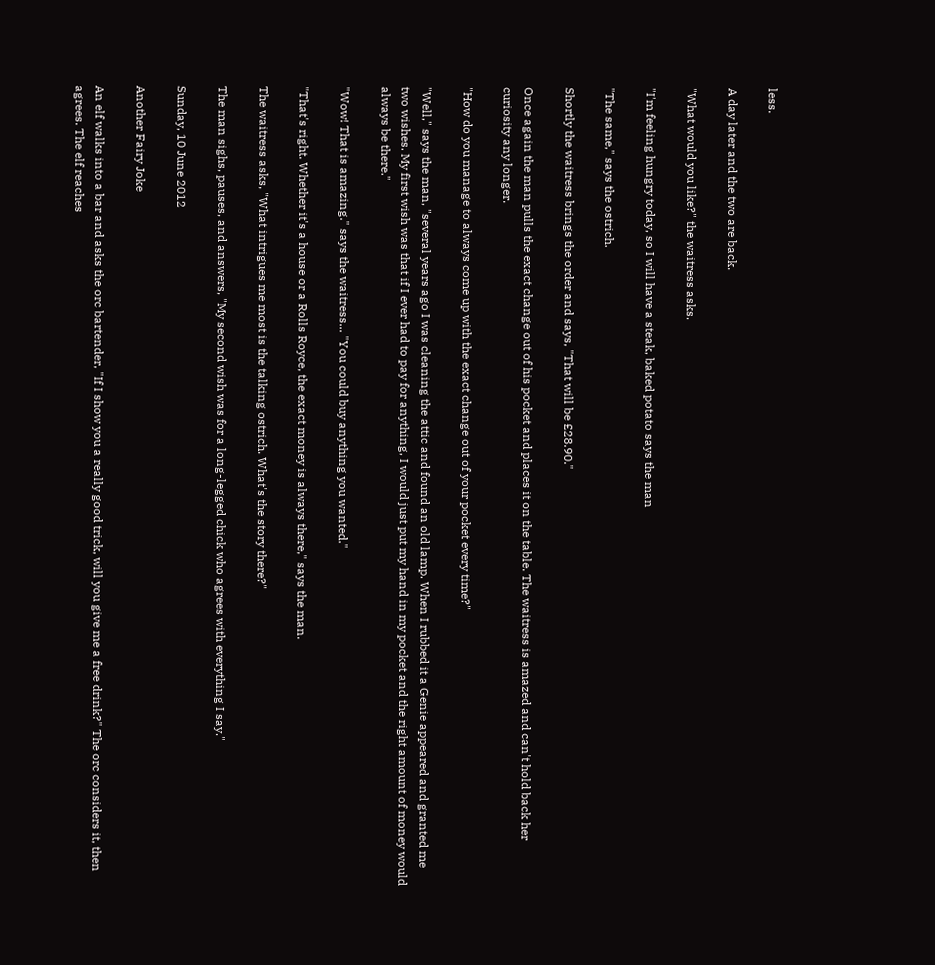less.

A day later and the two are back.

"What would you like?" the waitress asks.

"I'm feeling hungry today, so I will have a steak, baked potato says the man

"The same," says the ostrich.

Shortly the waitress brings the order and says, "That will be £28.90."

Once again the man pulls the exact change out of his pocket and places it on the table. The waitress is amazed and can't hold back her curiosity any longer.

"How do you manage to always come up with the exact change out of your pocket every time?"

"Well," says the man, "several years ago I was cleaning the attic and found an old lamp. When I rubbed it a Genie appeared and granted me two wishes. My first wish was that if I ever had to pay for anything, I would just put my hand in my pocket and the right amount of money would always be there."

"Wow! That is amazing." says the waitress... "You could buy anything you wanted."

"That's right. Whether it's a house or a Rolls Royce, the exact money is always there," says the man.

The waitress asks, "What intrigues me most is the talking ostrich. What's the story there?"

The man sighs, pauses, and answers, "My second wish was for a long-legged chick who agrees with everything I say."

Sunday, 10 June 2012

Another Fairy Joke

An elf walks into a bar and asks the orc bartender, "If I show you a really good trick, will you give me a free drink?" The orc considers it, then agrees. The elf reaches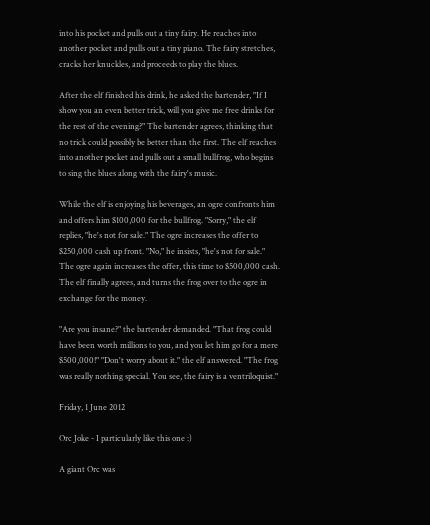into his pocket and pulls out a tiny fairy. He reaches into another pocket and pulls out a tiny piano. The fairy stretches, cracks her knuckles, and proceeds to play the blues.

After the elf finished his drink, he asked the bartender, "If I show you an even better trick, will you give me free drinks for the rest of the evening?" The bartender agrees, thinking that no trick could possibly be better than the first. The elf reaches into another pocket and pulls out a small bullfrog, who begins to sing the blues along with the fairy's music.

While the elf is enjoying his beverages, an ogre confronts him and offers him $100,000 for the bullfrog. "Sorry," the elf replies, "he's not for sale." The ogre increases the offer to $250,000 cash up front. "No," he insists, "he's not for sale." The ogre again increases the offer, this time to $500,000 cash. The elf finally agrees, and turns the frog over to the ogre in exchange for the money.

"Are you insane?" the bartender demanded. "That frog could have been worth millions to you, and you let him go for a mere $500,000!" "Don't worry about it." the elf answered. "The frog was really nothing special. You see, the fairy is a ventriloquist."

Friday, 1 June 2012

Orc Joke - I particularly like this one :)

A giant Orc was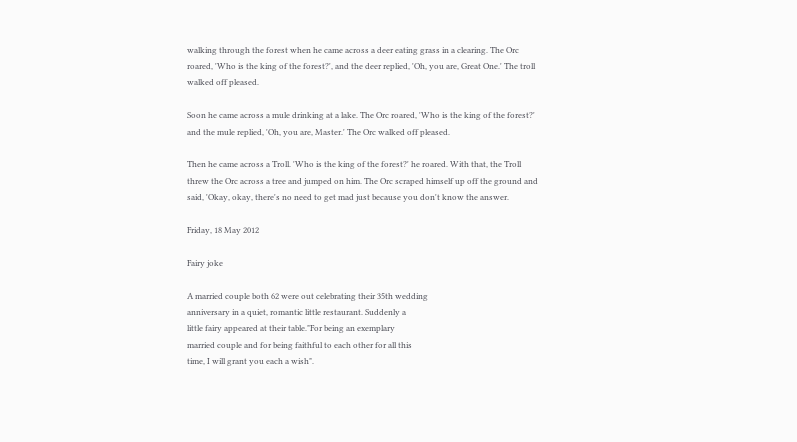walking through the forest when he came across a deer eating grass in a clearing. The Orc roared, 'Who is the king of the forest?', and the deer replied, 'Oh, you are, Great One.' The troll walked off pleased.

Soon he came across a mule drinking at a lake. The Orc roared, 'Who is the king of the forest?' and the mule replied, 'Oh, you are, Master.' The Orc walked off pleased.

Then he came across a Troll. 'Who is the king of the forest?' he roared. With that, the Troll threw the Orc across a tree and jumped on him. The Orc scraped himself up off the ground and said, 'Okay, okay, there's no need to get mad just because you don't know the answer.

Friday, 18 May 2012

Fairy joke

A married couple both 62 were out celebrating their 35th wedding
anniversary in a quiet, romantic little restaurant. Suddenly a
little fairy appeared at their table."For being an exemplary
married couple and for being faithful to each other for all this
time, I will grant you each a wish".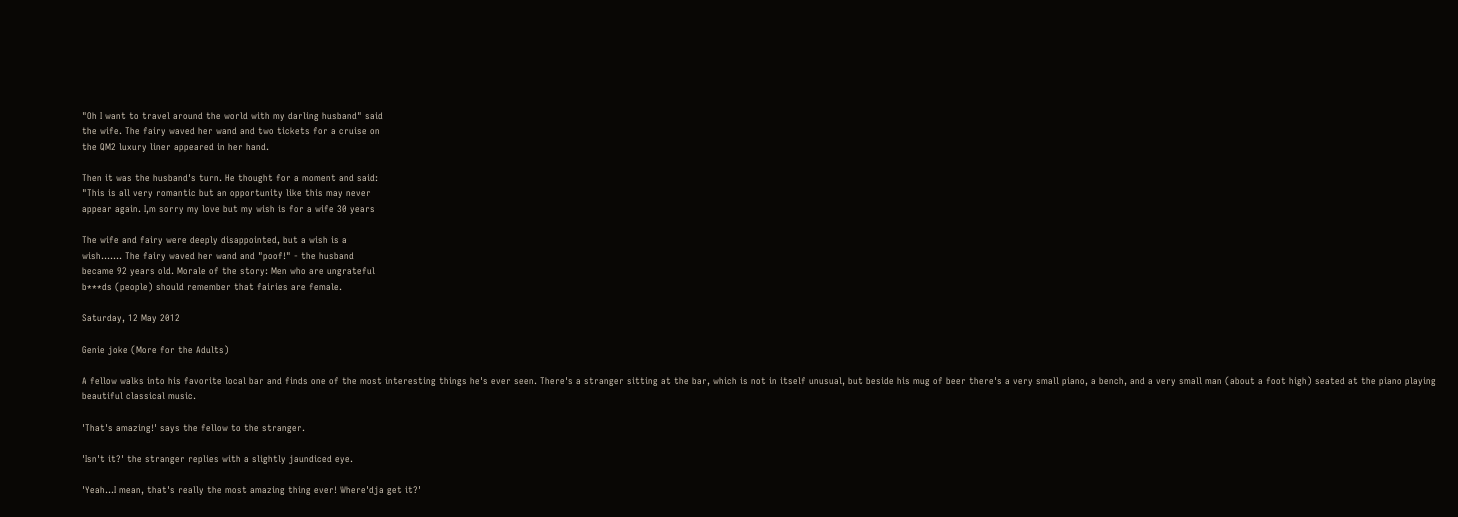"Oh I want to travel around the world with my darling husband" said
the wife. The fairy waved her wand and two tickets for a cruise on
the QM2 luxury liner appeared in her hand.

Then it was the husband's turn. He thought for a moment and said:
"This is all very romantic but an opportunity like this may never
appear again. I,m sorry my love but my wish is for a wife 30 years

The wife and fairy were deeply disappointed, but a wish is a
wish....... The fairy waved her wand and "poof!" - the husband
became 92 years old. Morale of the story: Men who are ungrateful
b***ds (people) should remember that fairies are female.

Saturday, 12 May 2012

Genie joke (More for the Adults)

A fellow walks into his favorite local bar and finds one of the most interesting things he's ever seen. There's a stranger sitting at the bar, which is not in itself unusual, but beside his mug of beer there's a very small piano, a bench, and a very small man (about a foot high) seated at the piano playing beautiful classical music.

'That's amazing!' says the fellow to the stranger.

'Isn't it?' the stranger replies with a slightly jaundiced eye.

'Yeah...I mean, that's really the most amazing thing ever! Where'dja get it?'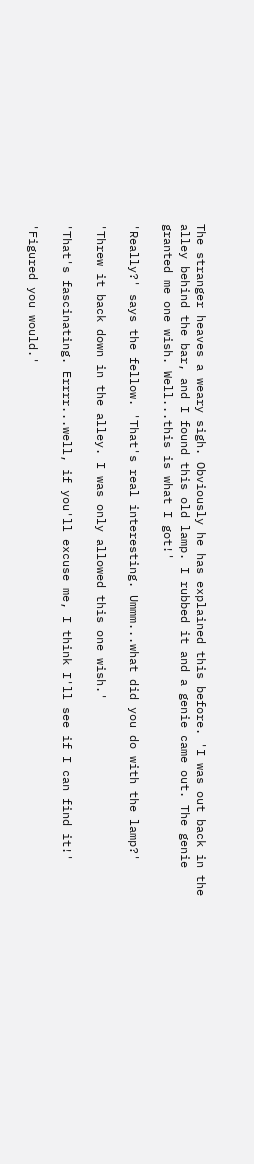The stranger heaves a weary sigh. Obviously he has explained this before. 'I was out back in the alley behind the bar, and I found this old lamp. I rubbed it and a genie came out. The genie granted me one wish. Well...this is what I got!'

'Really?' says the fellow. 'That's real interesting. Ummm...what did you do with the lamp?'

'Threw it back down in the alley. I was only allowed this one wish.'

'That's fascinating. Errrr...well, if you'll excuse me, I think I'll see if I can find it!'

'Figured you would.'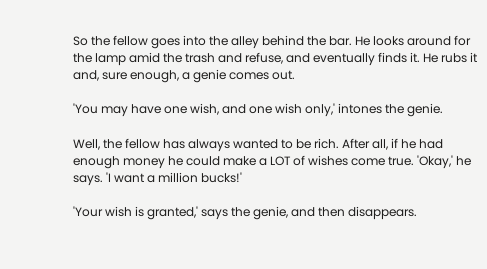So the fellow goes into the alley behind the bar. He looks around for the lamp amid the trash and refuse, and eventually finds it. He rubs it and, sure enough, a genie comes out.

'You may have one wish, and one wish only,' intones the genie.

Well, the fellow has always wanted to be rich. After all, if he had enough money he could make a LOT of wishes come true. 'Okay,' he says. 'I want a million bucks!'

'Your wish is granted,' says the genie, and then disappears.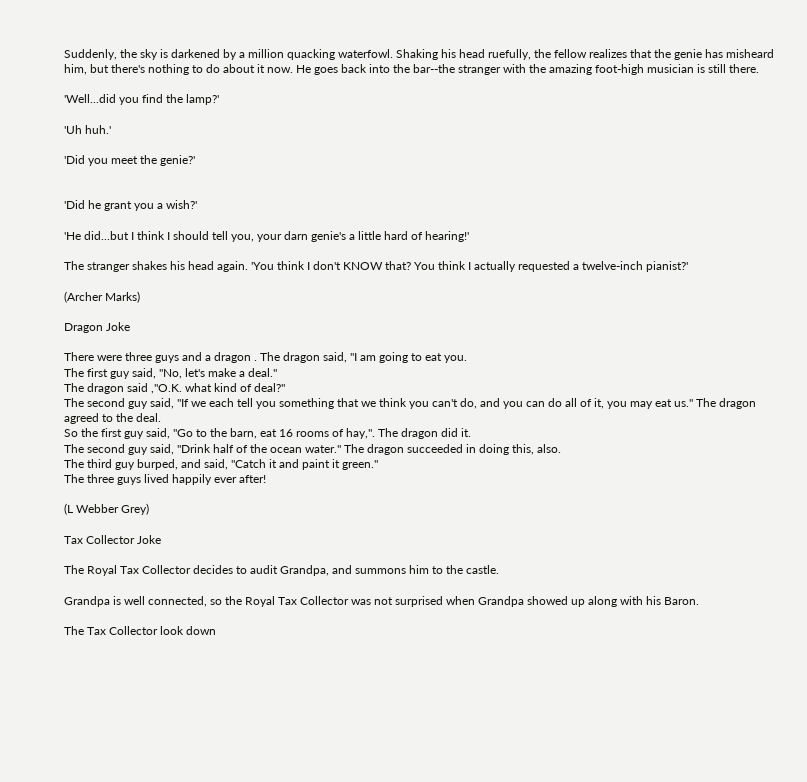Suddenly, the sky is darkened by a million quacking waterfowl. Shaking his head ruefully, the fellow realizes that the genie has misheard him, but there's nothing to do about it now. He goes back into the bar--the stranger with the amazing foot-high musician is still there.

'Well...did you find the lamp?'

'Uh huh.'

'Did you meet the genie?'


'Did he grant you a wish?'

'He did...but I think I should tell you, your darn genie's a little hard of hearing!'

The stranger shakes his head again. 'You think I don't KNOW that? You think I actually requested a twelve-inch pianist?'

(Archer Marks)

Dragon Joke

There were three guys and a dragon . The dragon said, "I am going to eat you.
The first guy said, "No, let's make a deal."
The dragon said ,"O.K. what kind of deal?"
The second guy said, "If we each tell you something that we think you can't do, and you can do all of it, you may eat us." The dragon agreed to the deal.
So the first guy said, "Go to the barn, eat 16 rooms of hay,". The dragon did it.
The second guy said, "Drink half of the ocean water." The dragon succeeded in doing this, also.
The third guy burped, and said, "Catch it and paint it green."
The three guys lived happily ever after!

(L Webber Grey)

Tax Collector Joke

The Royal Tax Collector decides to audit Grandpa, and summons him to the castle.

Grandpa is well connected, so the Royal Tax Collector was not surprised when Grandpa showed up along with his Baron.

The Tax Collector look down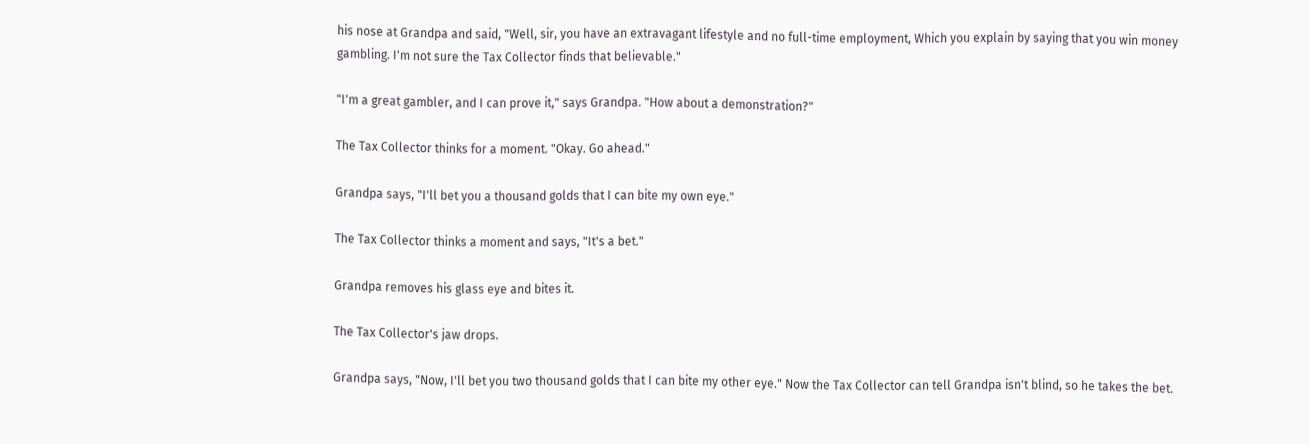his nose at Grandpa and said, "Well, sir, you have an extravagant lifestyle and no full-time employment, Which you explain by saying that you win money gambling. I'm not sure the Tax Collector finds that believable."

"I'm a great gambler, and I can prove it," says Grandpa. "How about a demonstration?"

The Tax Collector thinks for a moment. "Okay. Go ahead."

Grandpa says, "I'll bet you a thousand golds that I can bite my own eye."

The Tax Collector thinks a moment and says, "It's a bet."

Grandpa removes his glass eye and bites it.

The Tax Collector's jaw drops.

Grandpa says, "Now, I'll bet you two thousand golds that I can bite my other eye." Now the Tax Collector can tell Grandpa isn't blind, so he takes the bet.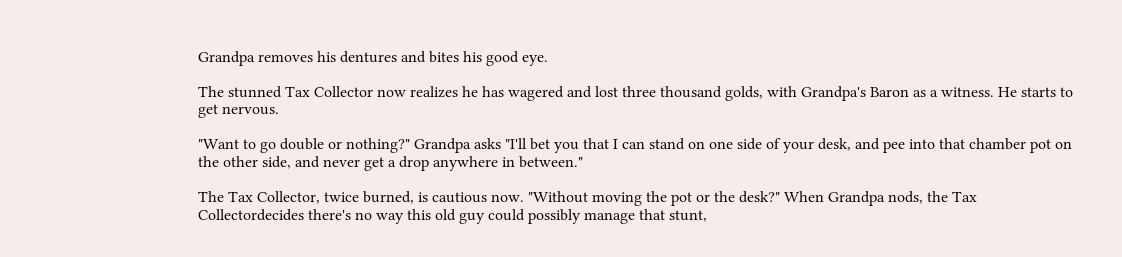Grandpa removes his dentures and bites his good eye.

The stunned Tax Collector now realizes he has wagered and lost three thousand golds, with Grandpa's Baron as a witness. He starts to get nervous.

"Want to go double or nothing?" Grandpa asks "I'll bet you that I can stand on one side of your desk, and pee into that chamber pot on the other side, and never get a drop anywhere in between."

The Tax Collector, twice burned, is cautious now. "Without moving the pot or the desk?" When Grandpa nods, the Tax Collectordecides there's no way this old guy could possibly manage that stunt,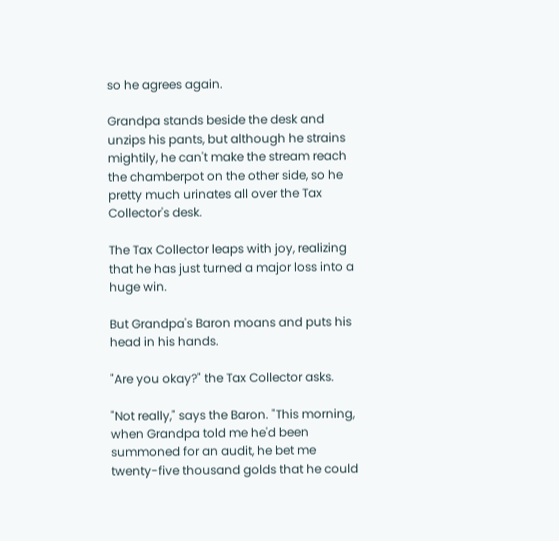so he agrees again.

Grandpa stands beside the desk and unzips his pants, but although he strains mightily, he can't make the stream reach the chamberpot on the other side, so he pretty much urinates all over the Tax Collector's desk.

The Tax Collector leaps with joy, realizing that he has just turned a major loss into a huge win.

But Grandpa's Baron moans and puts his head in his hands.

"Are you okay?" the Tax Collector asks.

"Not really," says the Baron. "This morning, when Grandpa told me he'd been summoned for an audit, he bet me twenty-five thousand golds that he could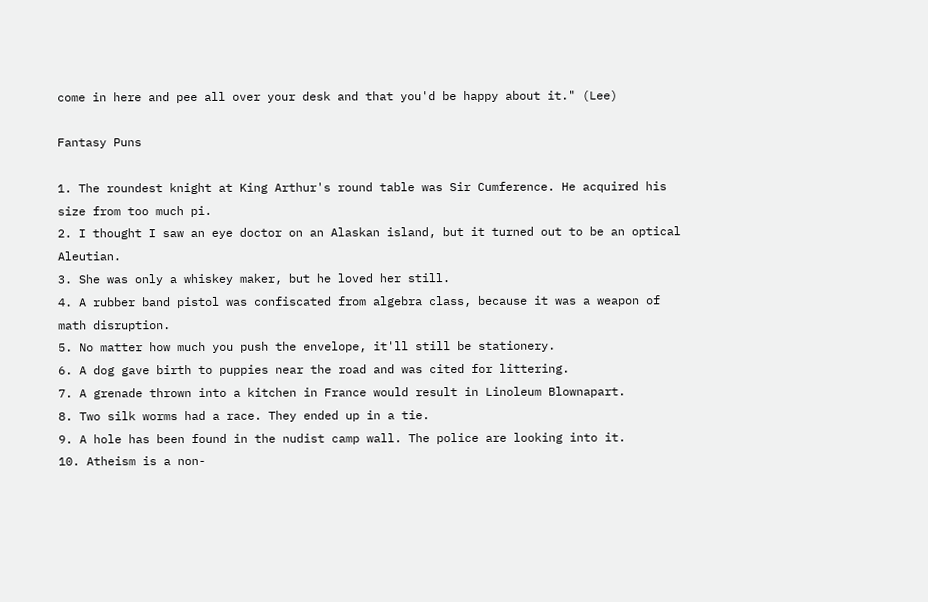come in here and pee all over your desk and that you'd be happy about it." (Lee)

Fantasy Puns

1. The roundest knight at King Arthur's round table was Sir Cumference. He acquired his size from too much pi.
2. I thought I saw an eye doctor on an Alaskan island, but it turned out to be an optical Aleutian.
3. She was only a whiskey maker, but he loved her still.
4. A rubber band pistol was confiscated from algebra class, because it was a weapon of math disruption.
5. No matter how much you push the envelope, it'll still be stationery.
6. A dog gave birth to puppies near the road and was cited for littering.
7. A grenade thrown into a kitchen in France would result in Linoleum Blownapart.
8. Two silk worms had a race. They ended up in a tie.
9. A hole has been found in the nudist camp wall. The police are looking into it.
10. Atheism is a non-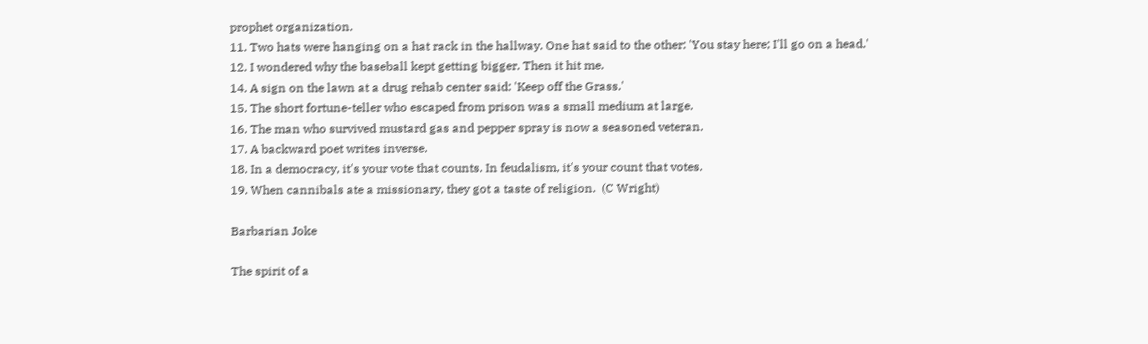prophet organization.
11. Two hats were hanging on a hat rack in the hallway. One hat said to the other: 'You stay here; I'll go on a head.'
12. I wondered why the baseball kept getting bigger. Then it hit me.
14. A sign on the lawn at a drug rehab center said: 'Keep off the Grass.'
15. The short fortune-teller who escaped from prison was a small medium at large.
16. The man who survived mustard gas and pepper spray is now a seasoned veteran.
17. A backward poet writes inverse.
18. In a democracy, it's your vote that counts. In feudalism, it's your count that votes.
19. When cannibals ate a missionary, they got a taste of religion.  (C Wright)

Barbarian Joke

The spirit of a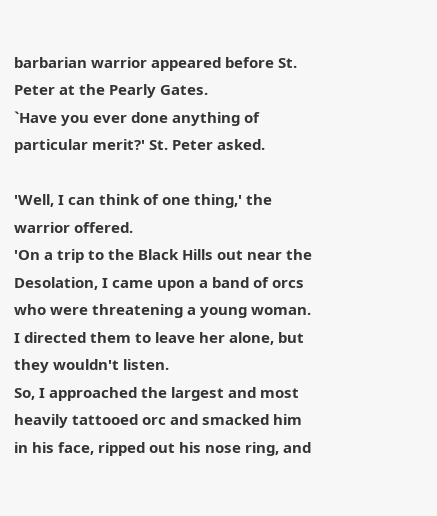barbarian warrior appeared before St. Peter at the Pearly Gates.
`Have you ever done anything of particular merit?' St. Peter asked.

'Well, I can think of one thing,' the warrior offered.
'On a trip to the Black Hills out near the Desolation, I came upon a band of orcs
who were threatening a young woman.
I directed them to leave her alone, but they wouldn't listen.
So, I approached the largest and most heavily tattooed orc and smacked him in his face, ripped out his nose ring, and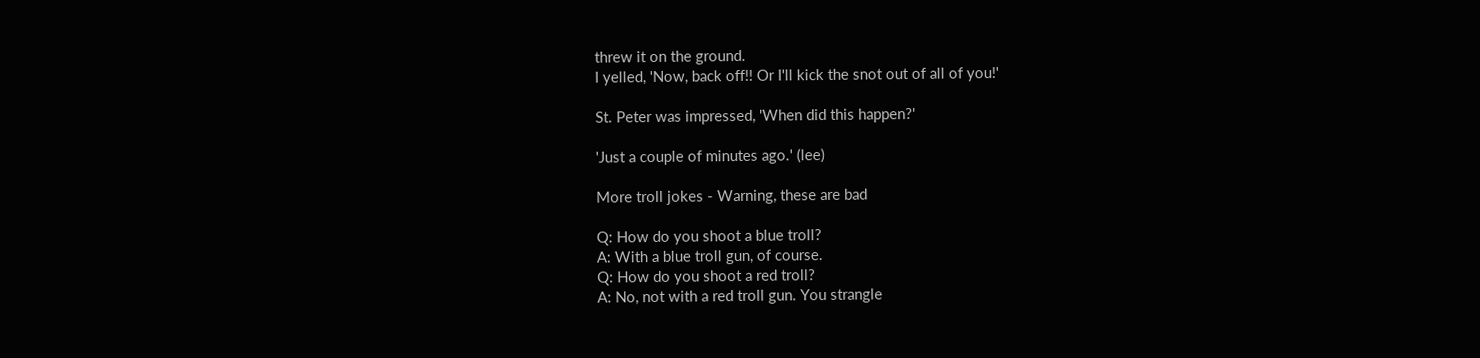threw it on the ground.
I yelled, 'Now, back off!! Or I'll kick the snot out of all of you!'

St. Peter was impressed, 'When did this happen?'

'Just a couple of minutes ago.' (lee)

More troll jokes - Warning, these are bad

Q: How do you shoot a blue troll?
A: With a blue troll gun, of course.
Q: How do you shoot a red troll?
A: No, not with a red troll gun. You strangle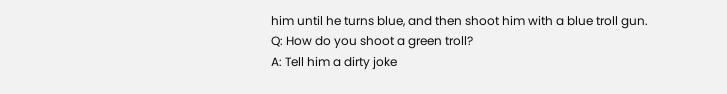him until he turns blue, and then shoot him with a blue troll gun.
Q: How do you shoot a green troll?
A: Tell him a dirty joke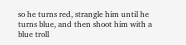so he turns red, strangle him until he turns blue, and then shoot him with a blue troll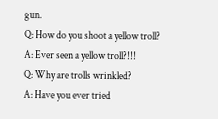gun.
Q: How do you shoot a yellow troll?
A: Ever seen a yellow troll?!!!
Q: Why are trolls wrinkled?
A: Have you ever tried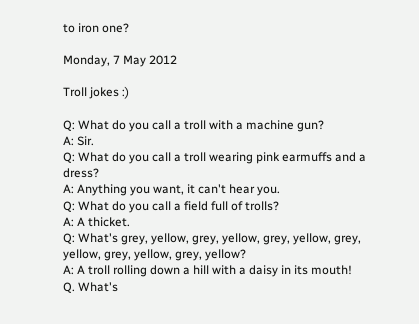to iron one?

Monday, 7 May 2012

Troll jokes :)

Q: What do you call a troll with a machine gun?
A: Sir.
Q: What do you call a troll wearing pink earmuffs and a dress?
A: Anything you want, it can't hear you.
Q: What do you call a field full of trolls?
A: A thicket.
Q: What's grey, yellow, grey, yellow, grey, yellow, grey, yellow, grey, yellow, grey, yellow?
A: A troll rolling down a hill with a daisy in its mouth!
Q. What's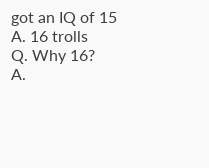got an IQ of 15
A. 16 trolls
Q. Why 16?
A.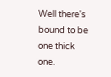Well there's bound to be one thick one.